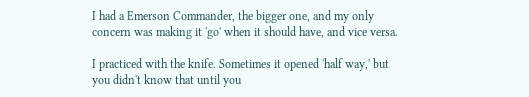I had a Emerson Commander, the bigger one, and my only concern was making it 'go' when it should have, and vice versa.

I practiced with the knife. Sometimes it opened 'half way,' but you didn't know that until you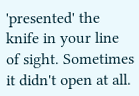'presented' the knife in your line of sight. Sometimes it didn't open at all.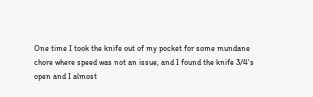One time I took the knife out of my pocket for some mundane chore where speed was not an issue, and I found the knife 3/4's open and I almost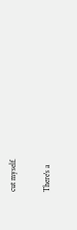cut myself.

There's a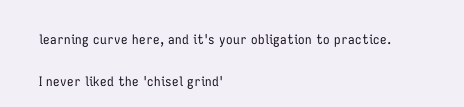learning curve here, and it's your obligation to practice.

I never liked the 'chisel grind'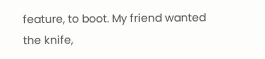feature, to boot. My friend wanted the knife,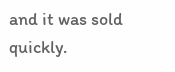and it was sold quickly.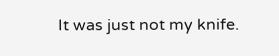It was just not my knife.